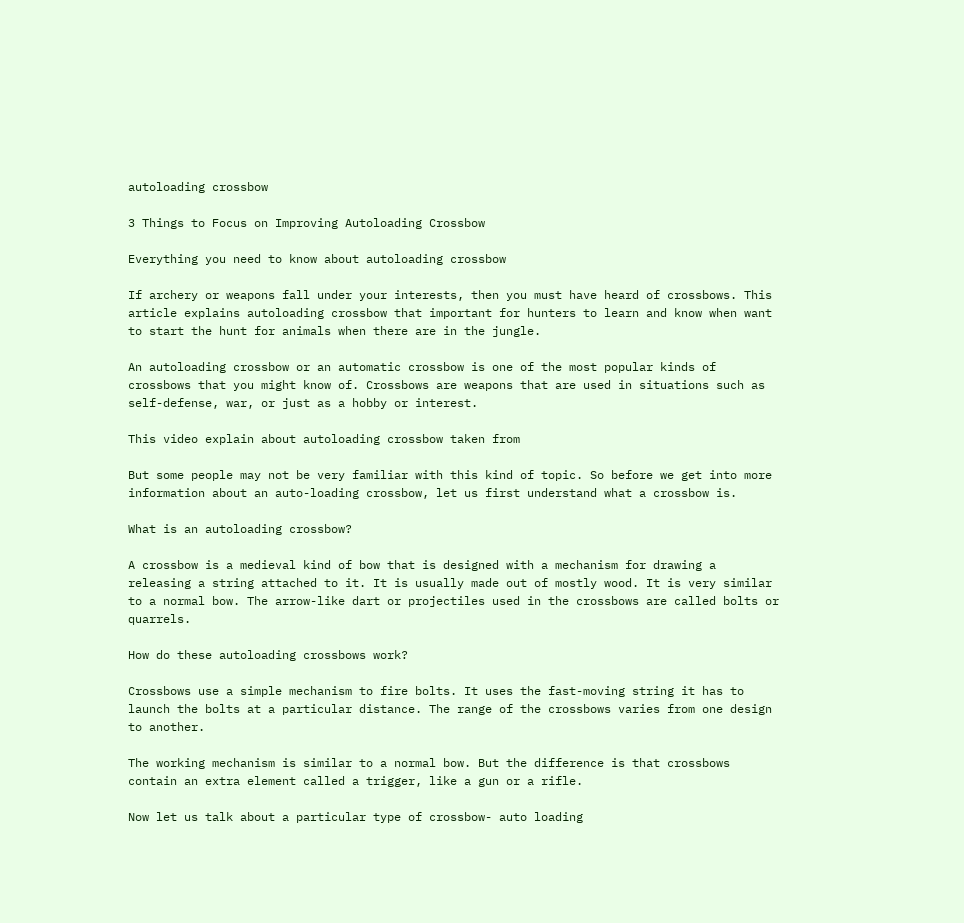autoloading crossbow

3 Things to Focus on Improving Autoloading Crossbow

Everything you need to know about autoloading crossbow

If archery or weapons fall under your interests, then you must have heard of crossbows. This article explains autoloading crossbow that important for hunters to learn and know when want to start the hunt for animals when there are in the jungle.

An autoloading crossbow or an automatic crossbow is one of the most popular kinds of crossbows that you might know of. Crossbows are weapons that are used in situations such as self-defense, war, or just as a hobby or interest.

This video explain about autoloading crossbow taken from

But some people may not be very familiar with this kind of topic. So before we get into more information about an auto-loading crossbow, let us first understand what a crossbow is.

What is an autoloading crossbow?

A crossbow is a medieval kind of bow that is designed with a mechanism for drawing a releasing a string attached to it. It is usually made out of mostly wood. It is very similar to a normal bow. The arrow-like dart or projectiles used in the crossbows are called bolts or quarrels.

How do these autoloading crossbows work?

Crossbows use a simple mechanism to fire bolts. It uses the fast-moving string it has to launch the bolts at a particular distance. The range of the crossbows varies from one design to another.

The working mechanism is similar to a normal bow. But the difference is that crossbows contain an extra element called a trigger, like a gun or a rifle.

Now let us talk about a particular type of crossbow- auto loading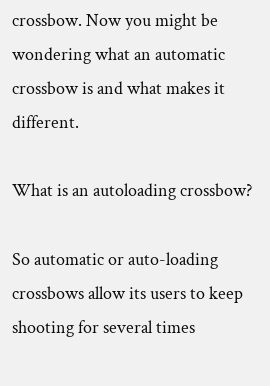crossbow. Now you might be wondering what an automatic crossbow is and what makes it different.

What is an autoloading crossbow?

So automatic or auto-loading crossbows allow its users to keep shooting for several times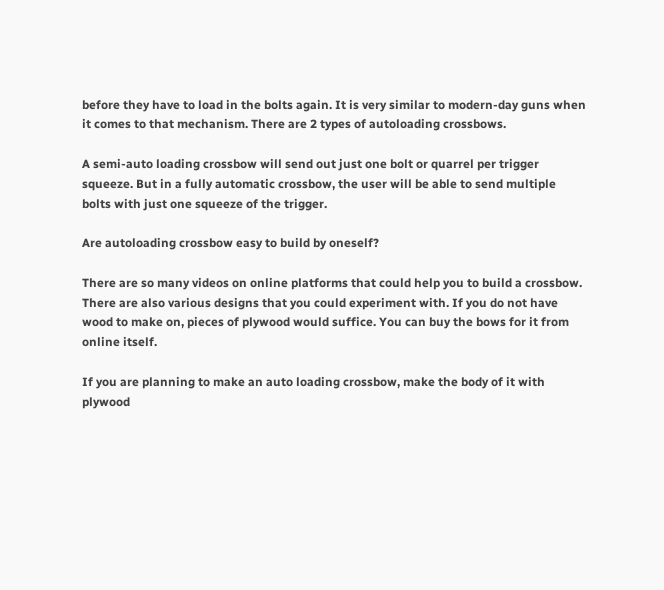before they have to load in the bolts again. It is very similar to modern-day guns when it comes to that mechanism. There are 2 types of autoloading crossbows.

A semi-auto loading crossbow will send out just one bolt or quarrel per trigger squeeze. But in a fully automatic crossbow, the user will be able to send multiple bolts with just one squeeze of the trigger.

Are autoloading crossbow easy to build by oneself?

There are so many videos on online platforms that could help you to build a crossbow. There are also various designs that you could experiment with. If you do not have wood to make on, pieces of plywood would suffice. You can buy the bows for it from online itself.

If you are planning to make an auto loading crossbow, make the body of it with plywood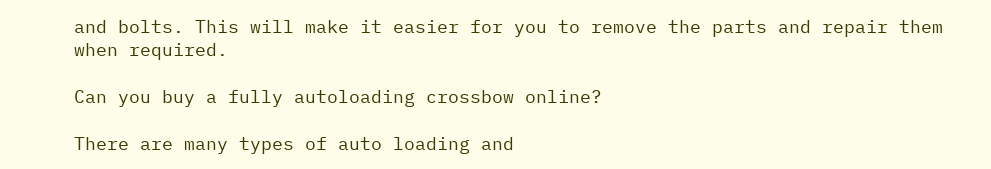and bolts. This will make it easier for you to remove the parts and repair them when required.

Can you buy a fully autoloading crossbow online?

There are many types of auto loading and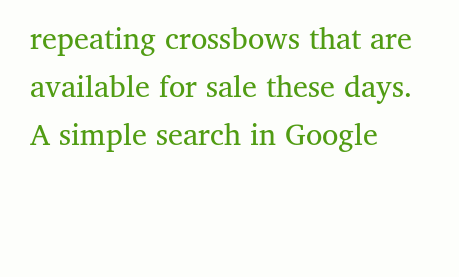repeating crossbows that are available for sale these days. A simple search in Google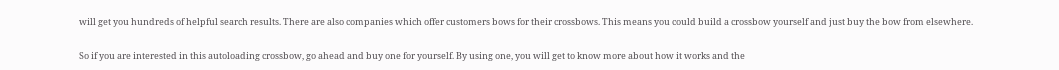will get you hundreds of helpful search results. There are also companies which offer customers bows for their crossbows. This means you could build a crossbow yourself and just buy the bow from elsewhere.

So if you are interested in this autoloading crossbow, go ahead and buy one for yourself. By using one, you will get to know more about how it works and the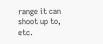range it can shoot up to, etc.